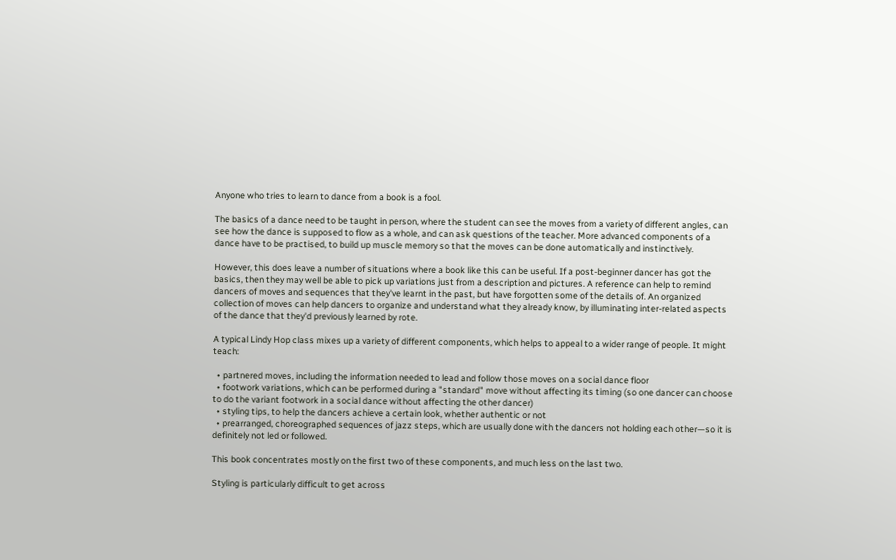Anyone who tries to learn to dance from a book is a fool.

The basics of a dance need to be taught in person, where the student can see the moves from a variety of different angles, can see how the dance is supposed to flow as a whole, and can ask questions of the teacher. More advanced components of a dance have to be practised, to build up muscle memory so that the moves can be done automatically and instinctively.

However, this does leave a number of situations where a book like this can be useful. If a post-beginner dancer has got the basics, then they may well be able to pick up variations just from a description and pictures. A reference can help to remind dancers of moves and sequences that they've learnt in the past, but have forgotten some of the details of. An organized collection of moves can help dancers to organize and understand what they already know, by illuminating inter-related aspects of the dance that they'd previously learned by rote.

A typical Lindy Hop class mixes up a variety of different components, which helps to appeal to a wider range of people. It might teach:

  • partnered moves, including the information needed to lead and follow those moves on a social dance floor
  • footwork variations, which can be performed during a "standard" move without affecting its timing (so one dancer can choose to do the variant footwork in a social dance without affecting the other dancer)
  • styling tips, to help the dancers achieve a certain look, whether authentic or not
  • prearranged, choreographed sequences of jazz steps, which are usually done with the dancers not holding each other—so it is definitely not led or followed.

This book concentrates mostly on the first two of these components, and much less on the last two.

Styling is particularly difficult to get across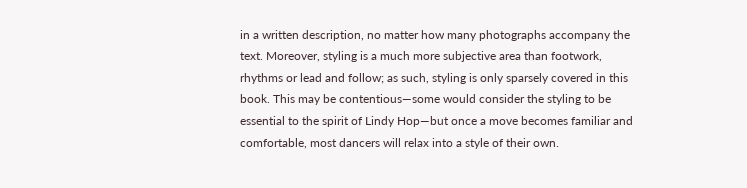in a written description, no matter how many photographs accompany the text. Moreover, styling is a much more subjective area than footwork, rhythms or lead and follow; as such, styling is only sparsely covered in this book. This may be contentious—some would consider the styling to be essential to the spirit of Lindy Hop—but once a move becomes familiar and comfortable, most dancers will relax into a style of their own.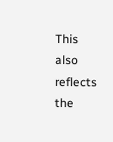This also reflects the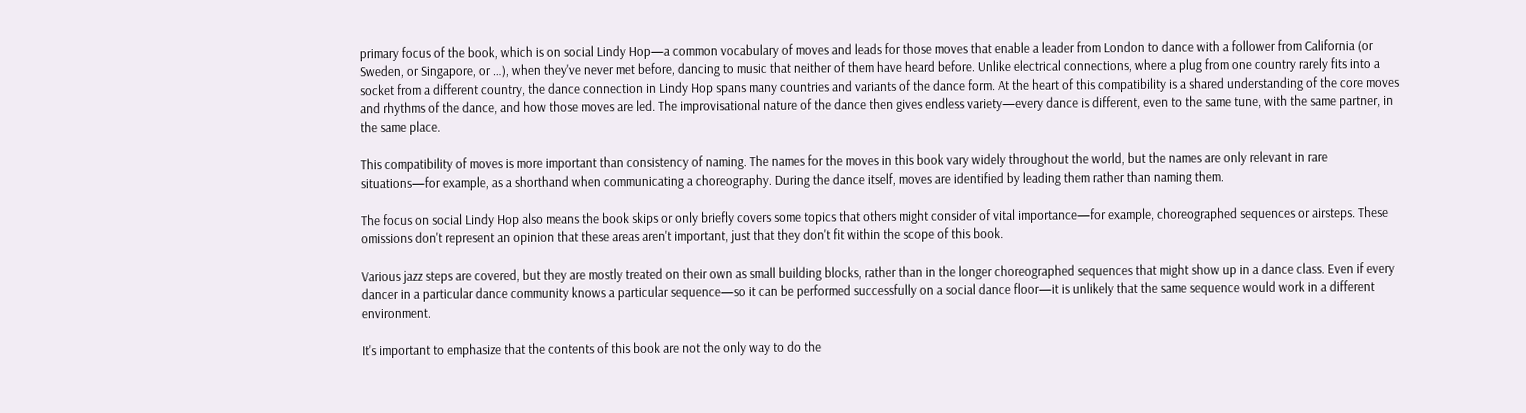primary focus of the book, which is on social Lindy Hop—a common vocabulary of moves and leads for those moves that enable a leader from London to dance with a follower from California (or Sweden, or Singapore, or …), when they've never met before, dancing to music that neither of them have heard before. Unlike electrical connections, where a plug from one country rarely fits into a socket from a different country, the dance connection in Lindy Hop spans many countries and variants of the dance form. At the heart of this compatibility is a shared understanding of the core moves and rhythms of the dance, and how those moves are led. The improvisational nature of the dance then gives endless variety—every dance is different, even to the same tune, with the same partner, in the same place.

This compatibility of moves is more important than consistency of naming. The names for the moves in this book vary widely throughout the world, but the names are only relevant in rare situations—for example, as a shorthand when communicating a choreography. During the dance itself, moves are identified by leading them rather than naming them.

The focus on social Lindy Hop also means the book skips or only briefly covers some topics that others might consider of vital importance—for example, choreographed sequences or airsteps. These omissions don't represent an opinion that these areas aren't important, just that they don't fit within the scope of this book.

Various jazz steps are covered, but they are mostly treated on their own as small building blocks, rather than in the longer choreographed sequences that might show up in a dance class. Even if every dancer in a particular dance community knows a particular sequence—so it can be performed successfully on a social dance floor—it is unlikely that the same sequence would work in a different environment.

It's important to emphasize that the contents of this book are not the only way to do the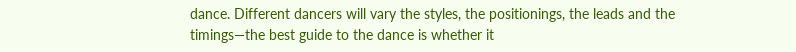dance. Different dancers will vary the styles, the positionings, the leads and the timings—the best guide to the dance is whether it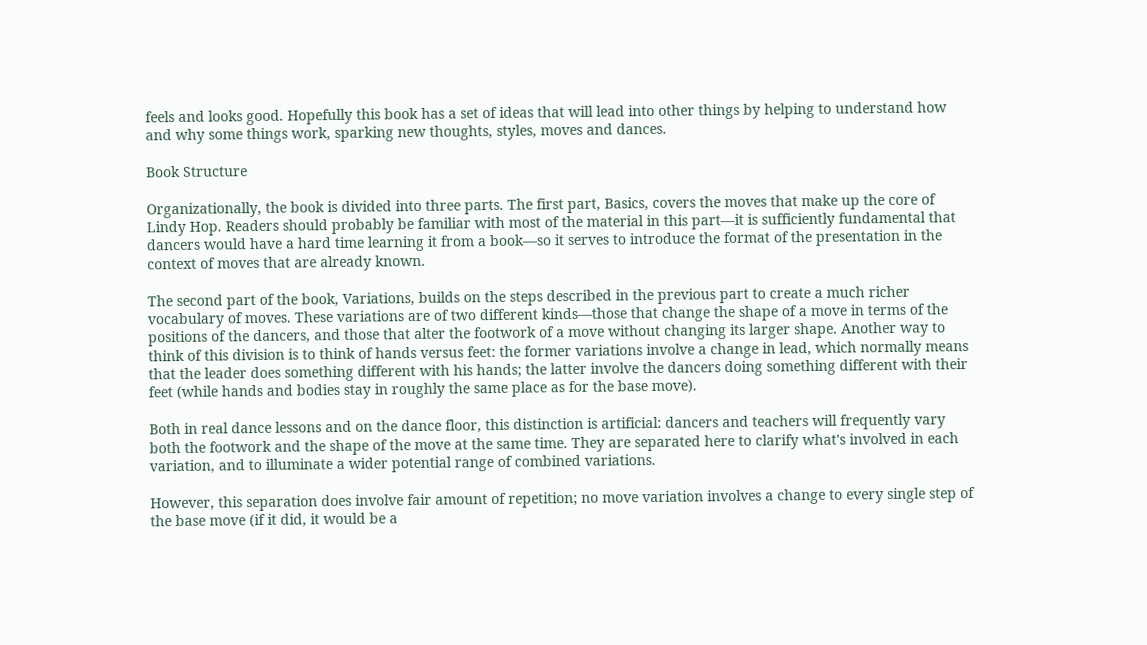feels and looks good. Hopefully this book has a set of ideas that will lead into other things by helping to understand how and why some things work, sparking new thoughts, styles, moves and dances.

Book Structure

Organizationally, the book is divided into three parts. The first part, Basics, covers the moves that make up the core of Lindy Hop. Readers should probably be familiar with most of the material in this part—it is sufficiently fundamental that dancers would have a hard time learning it from a book—so it serves to introduce the format of the presentation in the context of moves that are already known.

The second part of the book, Variations, builds on the steps described in the previous part to create a much richer vocabulary of moves. These variations are of two different kinds—those that change the shape of a move in terms of the positions of the dancers, and those that alter the footwork of a move without changing its larger shape. Another way to think of this division is to think of hands versus feet: the former variations involve a change in lead, which normally means that the leader does something different with his hands; the latter involve the dancers doing something different with their feet (while hands and bodies stay in roughly the same place as for the base move).

Both in real dance lessons and on the dance floor, this distinction is artificial: dancers and teachers will frequently vary both the footwork and the shape of the move at the same time. They are separated here to clarify what's involved in each variation, and to illuminate a wider potential range of combined variations.

However, this separation does involve fair amount of repetition; no move variation involves a change to every single step of the base move (if it did, it would be a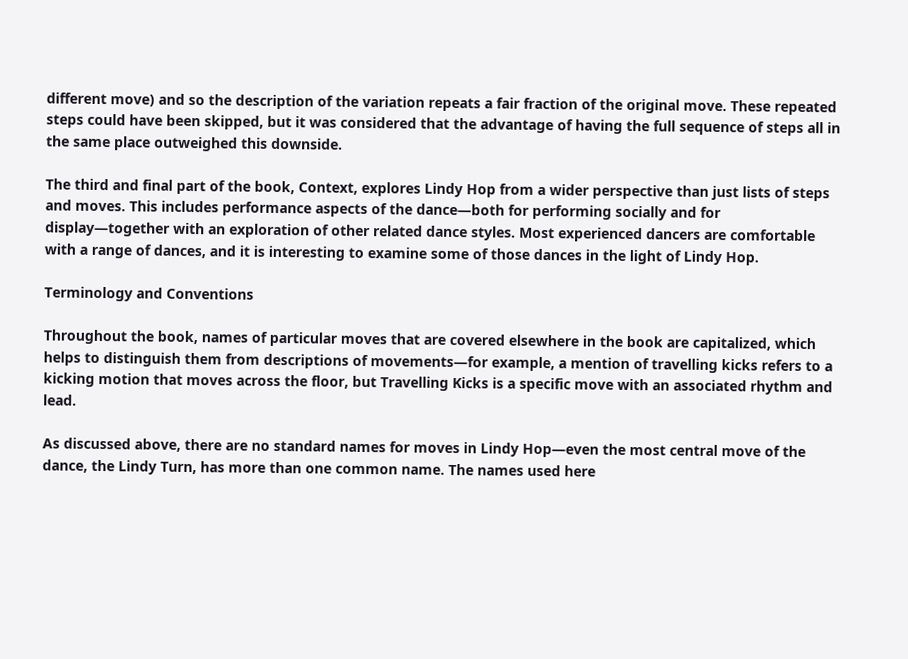different move) and so the description of the variation repeats a fair fraction of the original move. These repeated steps could have been skipped, but it was considered that the advantage of having the full sequence of steps all in the same place outweighed this downside.

The third and final part of the book, Context, explores Lindy Hop from a wider perspective than just lists of steps and moves. This includes performance aspects of the dance—both for performing socially and for display—together with an exploration of other related dance styles. Most experienced dancers are comfortable with a range of dances, and it is interesting to examine some of those dances in the light of Lindy Hop.

Terminology and Conventions

Throughout the book, names of particular moves that are covered elsewhere in the book are capitalized, which helps to distinguish them from descriptions of movements—for example, a mention of travelling kicks refers to a kicking motion that moves across the floor, but Travelling Kicks is a specific move with an associated rhythm and lead.

As discussed above, there are no standard names for moves in Lindy Hop—even the most central move of the dance, the Lindy Turn, has more than one common name. The names used here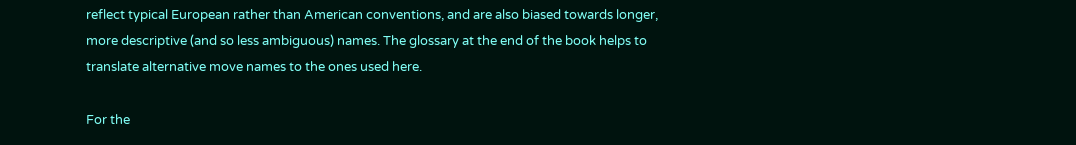reflect typical European rather than American conventions, and are also biased towards longer, more descriptive (and so less ambiguous) names. The glossary at the end of the book helps to translate alternative move names to the ones used here.

For the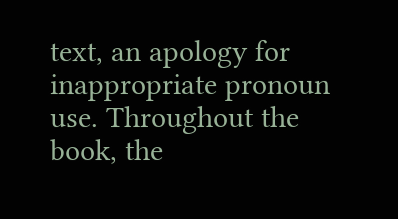text, an apology for inappropriate pronoun use. Throughout the book, the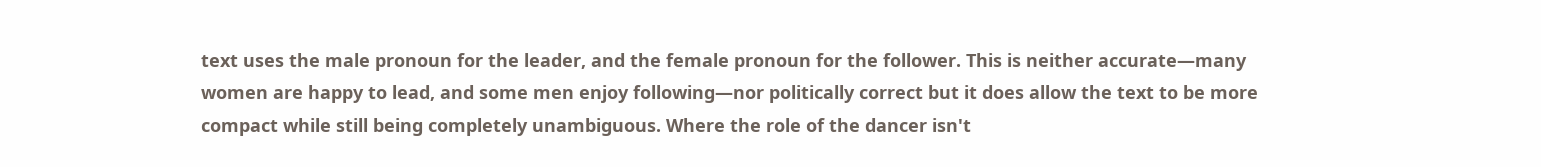text uses the male pronoun for the leader, and the female pronoun for the follower. This is neither accurate—many women are happy to lead, and some men enjoy following—nor politically correct but it does allow the text to be more compact while still being completely unambiguous. Where the role of the dancer isn't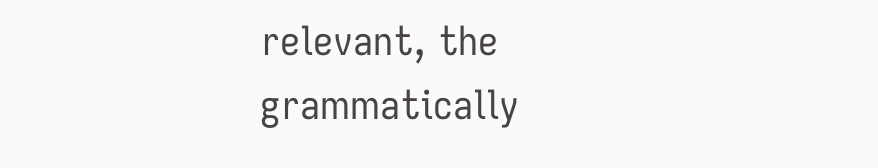relevant, the grammatically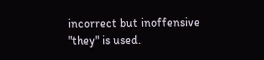incorrect but inoffensive "they" is used.